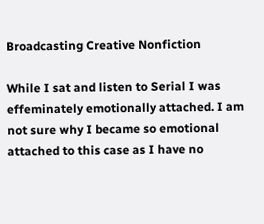Broadcasting Creative Nonfiction

While I sat and listen to Serial I was effeminately emotionally attached. I am not sure why I became so emotional attached to this case as I have no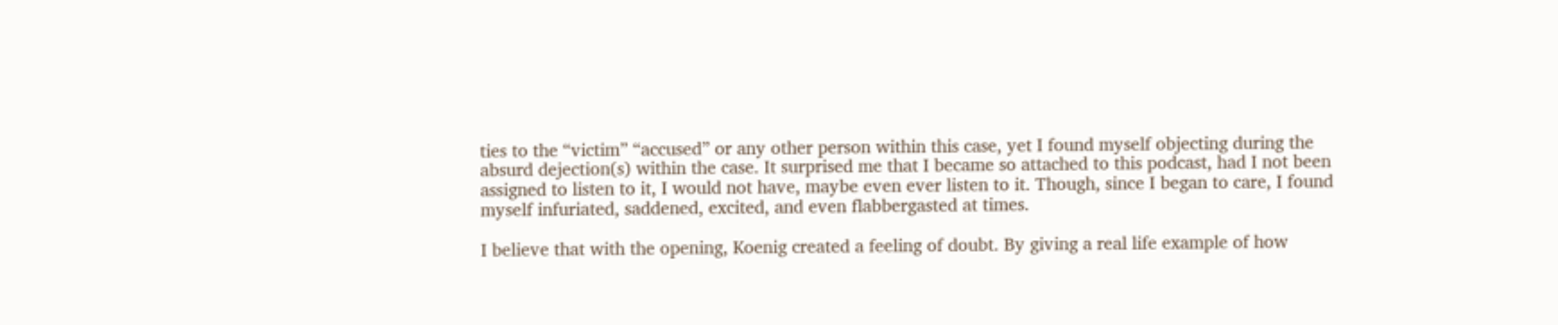ties to the “victim” “accused” or any other person within this case, yet I found myself objecting during the absurd dejection(s) within the case. It surprised me that I became so attached to this podcast, had I not been assigned to listen to it, I would not have, maybe even ever listen to it. Though, since I began to care, I found myself infuriated, saddened, excited, and even flabbergasted at times.

I believe that with the opening, Koenig created a feeling of doubt. By giving a real life example of how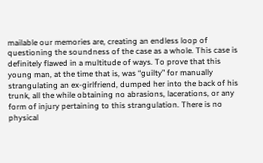mailable our memories are, creating an endless loop of questioning the soundness of the case as a whole. This case is definitely flawed in a multitude of ways. To prove that this young man, at the time that is, was “guilty” for manually strangulating an ex-girlfriend, dumped her into the back of his trunk, all the while obtaining no abrasions, lacerations, or any form of injury pertaining to this strangulation. There is no physical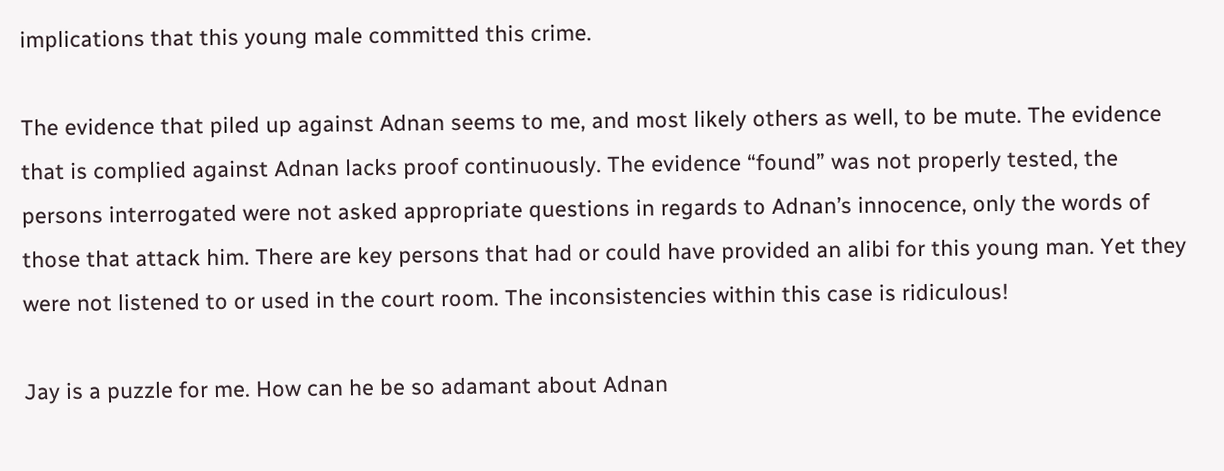implications that this young male committed this crime.

The evidence that piled up against Adnan seems to me, and most likely others as well, to be mute. The evidence that is complied against Adnan lacks proof continuously. The evidence “found” was not properly tested, the persons interrogated were not asked appropriate questions in regards to Adnan’s innocence, only the words of those that attack him. There are key persons that had or could have provided an alibi for this young man. Yet they were not listened to or used in the court room. The inconsistencies within this case is ridiculous!

Jay is a puzzle for me. How can he be so adamant about Adnan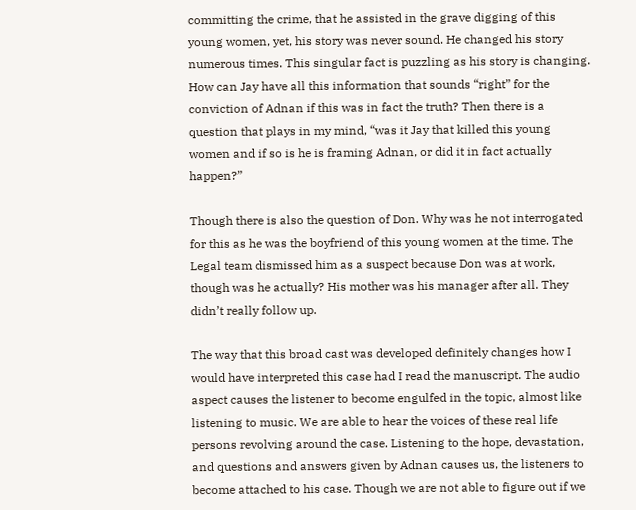committing the crime, that he assisted in the grave digging of this young women, yet, his story was never sound. He changed his story numerous times. This singular fact is puzzling as his story is changing. How can Jay have all this information that sounds “right” for the conviction of Adnan if this was in fact the truth? Then there is a question that plays in my mind, “was it Jay that killed this young women and if so is he is framing Adnan, or did it in fact actually happen?”

Though there is also the question of Don. Why was he not interrogated for this as he was the boyfriend of this young women at the time. The Legal team dismissed him as a suspect because Don was at work, though was he actually? His mother was his manager after all. They didn’t really follow up.

The way that this broad cast was developed definitely changes how I would have interpreted this case had I read the manuscript. The audio aspect causes the listener to become engulfed in the topic, almost like listening to music. We are able to hear the voices of these real life persons revolving around the case. Listening to the hope, devastation, and questions and answers given by Adnan causes us, the listeners to become attached to his case. Though we are not able to figure out if we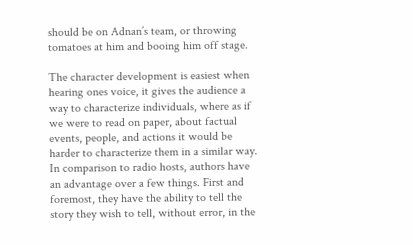should be on Adnan’s team, or throwing tomatoes at him and booing him off stage.

The character development is easiest when hearing ones voice, it gives the audience a way to characterize individuals, where as if we were to read on paper, about factual events, people, and actions it would be harder to characterize them in a similar way. In comparison to radio hosts, authors have an advantage over a few things. First and foremost, they have the ability to tell the story they wish to tell, without error, in the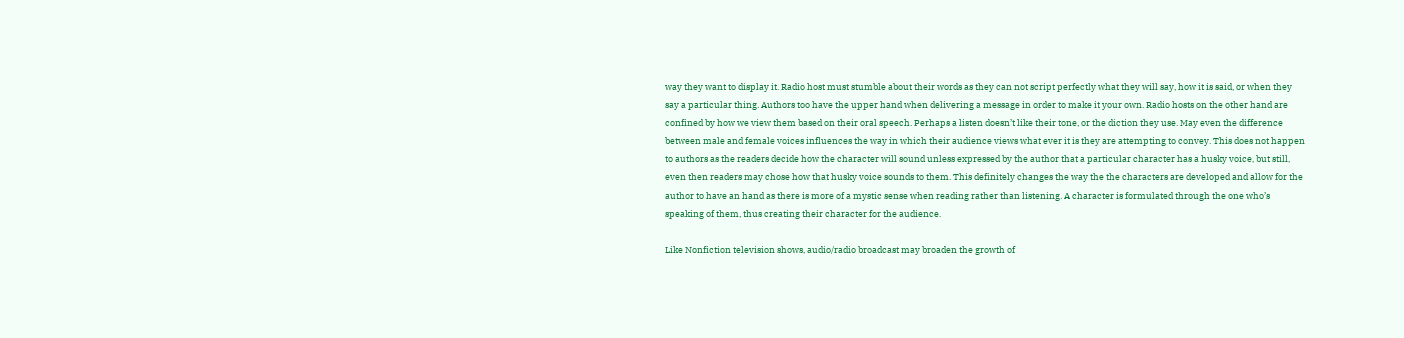way they want to display it. Radio host must stumble about their words as they can not script perfectly what they will say, how it is said, or when they say a particular thing. Authors too have the upper hand when delivering a message in order to make it your own. Radio hosts on the other hand are confined by how we view them based on their oral speech. Perhaps a listen doesn’t like their tone, or the diction they use. May even the difference between male and female voices influences the way in which their audience views what ever it is they are attempting to convey. This does not happen to authors as the readers decide how the character will sound unless expressed by the author that a particular character has a husky voice, but still, even then readers may chose how that husky voice sounds to them. This definitely changes the way the the characters are developed and allow for the author to have an hand as there is more of a mystic sense when reading rather than listening. A character is formulated through the one who’s speaking of them, thus creating their character for the audience.

Like Nonfiction television shows, audio/radio broadcast may broaden the growth of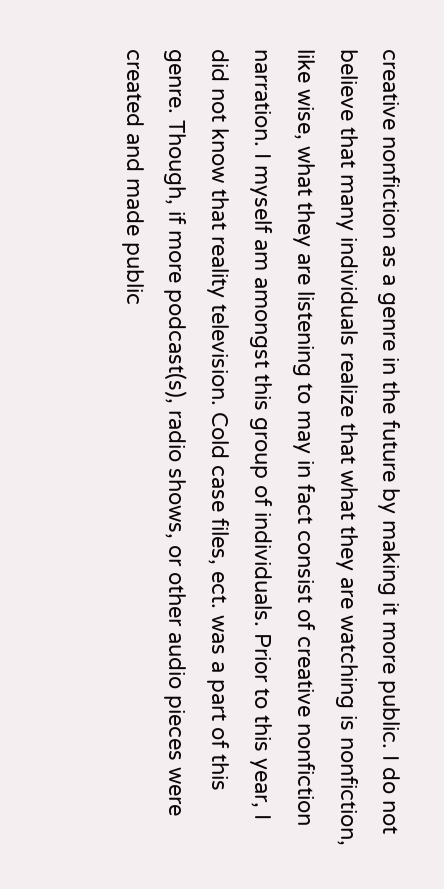creative nonfiction as a genre in the future by making it more public. I do not believe that many individuals realize that what they are watching is nonfiction, like wise, what they are listening to may in fact consist of creative nonfiction narration. I myself am amongst this group of individuals. Prior to this year, I did not know that reality television. Cold case files, ect. was a part of this genre. Though, if more podcast(s), radio shows, or other audio pieces were created and made public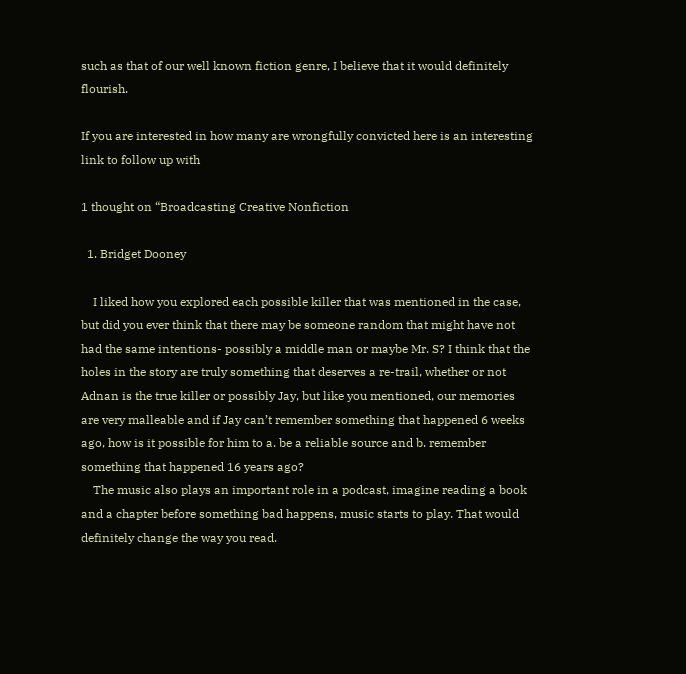such as that of our well known fiction genre, I believe that it would definitely flourish.

If you are interested in how many are wrongfully convicted here is an interesting link to follow up with

1 thought on “Broadcasting Creative Nonfiction

  1. Bridget Dooney

    I liked how you explored each possible killer that was mentioned in the case, but did you ever think that there may be someone random that might have not had the same intentions- possibly a middle man or maybe Mr. S? I think that the holes in the story are truly something that deserves a re-trail, whether or not Adnan is the true killer or possibly Jay, but like you mentioned, our memories are very malleable and if Jay can’t remember something that happened 6 weeks ago, how is it possible for him to a. be a reliable source and b. remember something that happened 16 years ago?
    The music also plays an important role in a podcast, imagine reading a book and a chapter before something bad happens, music starts to play. That would definitely change the way you read.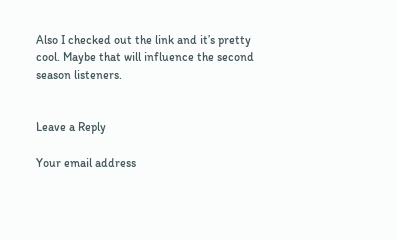Also I checked out the link and it’s pretty cool. Maybe that will influence the second season listeners.


Leave a Reply

Your email address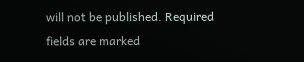will not be published. Required fields are marked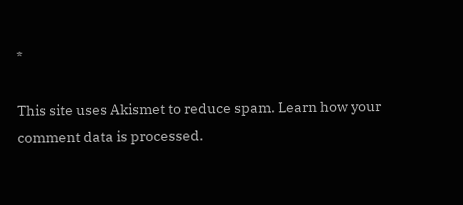*

This site uses Akismet to reduce spam. Learn how your comment data is processed.